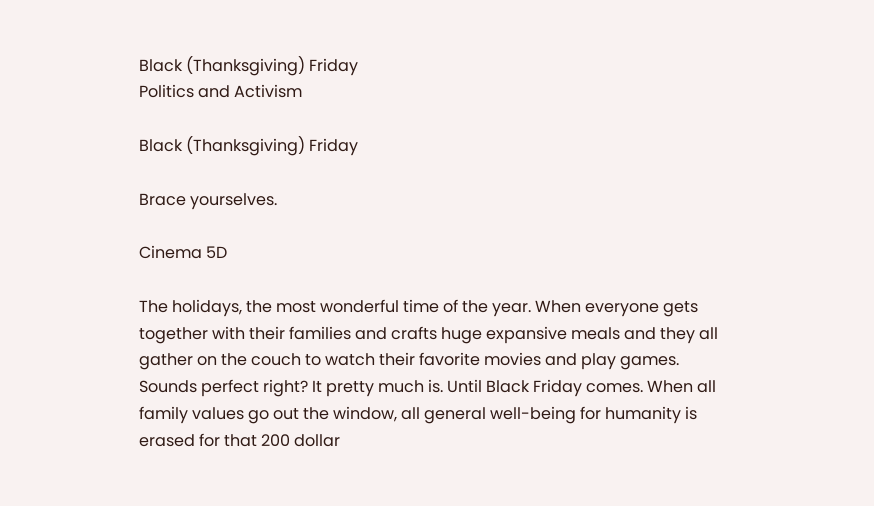Black (Thanksgiving) Friday
Politics and Activism

Black (Thanksgiving) Friday

Brace yourselves.

Cinema 5D

The holidays, the most wonderful time of the year. When everyone gets together with their families and crafts huge expansive meals and they all gather on the couch to watch their favorite movies and play games. Sounds perfect right? It pretty much is. Until Black Friday comes. When all family values go out the window, all general well-being for humanity is erased for that 200 dollar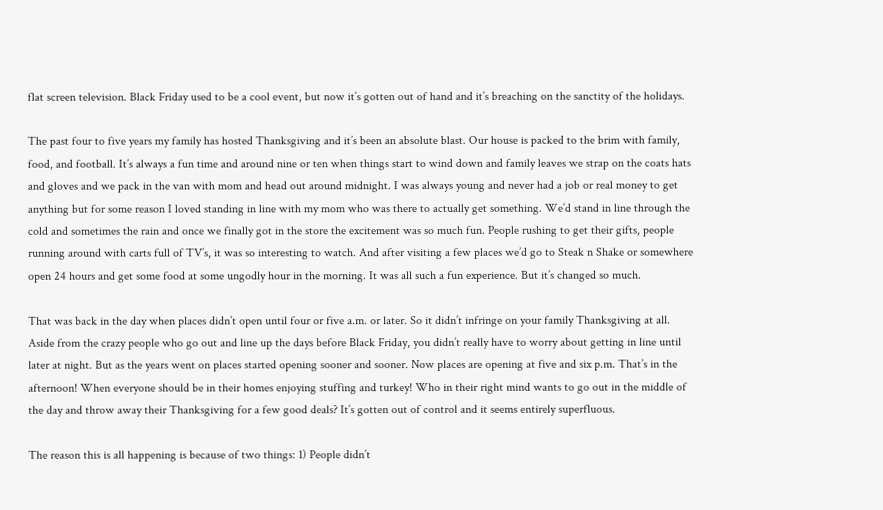flat screen television. Black Friday used to be a cool event, but now it’s gotten out of hand and it’s breaching on the sanctity of the holidays.

The past four to five years my family has hosted Thanksgiving and it’s been an absolute blast. Our house is packed to the brim with family, food, and football. It’s always a fun time and around nine or ten when things start to wind down and family leaves we strap on the coats hats and gloves and we pack in the van with mom and head out around midnight. I was always young and never had a job or real money to get anything but for some reason I loved standing in line with my mom who was there to actually get something. We’d stand in line through the cold and sometimes the rain and once we finally got in the store the excitement was so much fun. People rushing to get their gifts, people running around with carts full of TV’s, it was so interesting to watch. And after visiting a few places we’d go to Steak n Shake or somewhere open 24 hours and get some food at some ungodly hour in the morning. It was all such a fun experience. But it’s changed so much.

That was back in the day when places didn’t open until four or five a.m. or later. So it didn’t infringe on your family Thanksgiving at all. Aside from the crazy people who go out and line up the days before Black Friday, you didn’t really have to worry about getting in line until later at night. But as the years went on places started opening sooner and sooner. Now places are opening at five and six p.m. That’s in the afternoon! When everyone should be in their homes enjoying stuffing and turkey! Who in their right mind wants to go out in the middle of the day and throw away their Thanksgiving for a few good deals? It’s gotten out of control and it seems entirely superfluous.

The reason this is all happening is because of two things: 1) People didn’t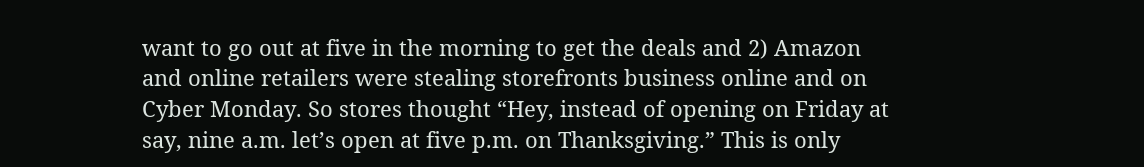want to go out at five in the morning to get the deals and 2) Amazon and online retailers were stealing storefronts business online and on Cyber Monday. So stores thought “Hey, instead of opening on Friday at say, nine a.m. let’s open at five p.m. on Thanksgiving.” This is only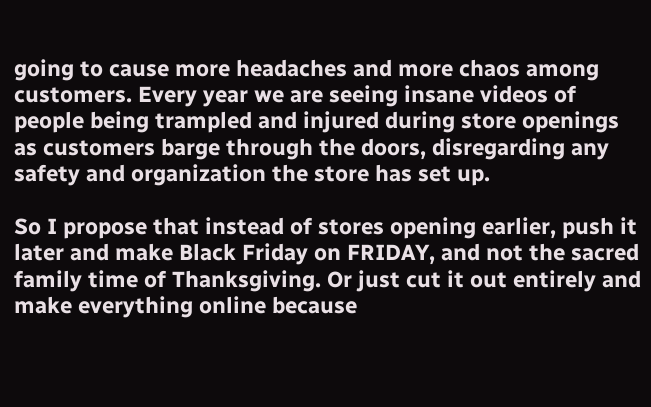going to cause more headaches and more chaos among customers. Every year we are seeing insane videos of people being trampled and injured during store openings as customers barge through the doors, disregarding any safety and organization the store has set up.

So I propose that instead of stores opening earlier, push it later and make Black Friday on FRIDAY, and not the sacred family time of Thanksgiving. Or just cut it out entirely and make everything online because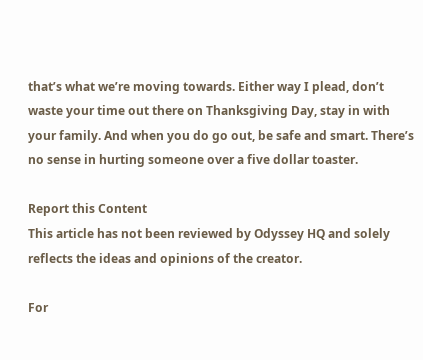that’s what we’re moving towards. Either way I plead, don’t waste your time out there on Thanksgiving Day, stay in with your family. And when you do go out, be safe and smart. There’s no sense in hurting someone over a five dollar toaster.

Report this Content
This article has not been reviewed by Odyssey HQ and solely reflects the ideas and opinions of the creator.

For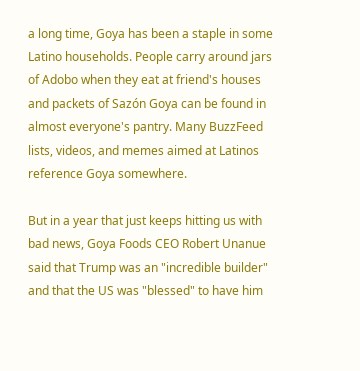a long time, Goya has been a staple in some Latino households. People carry around jars of Adobo when they eat at friend's houses and packets of Sazón Goya can be found in almost everyone's pantry. Many BuzzFeed lists, videos, and memes aimed at Latinos reference Goya somewhere.

But in a year that just keeps hitting us with bad news, Goya Foods CEO Robert Unanue said that Trump was an "incredible builder" and that the US was "blessed" to have him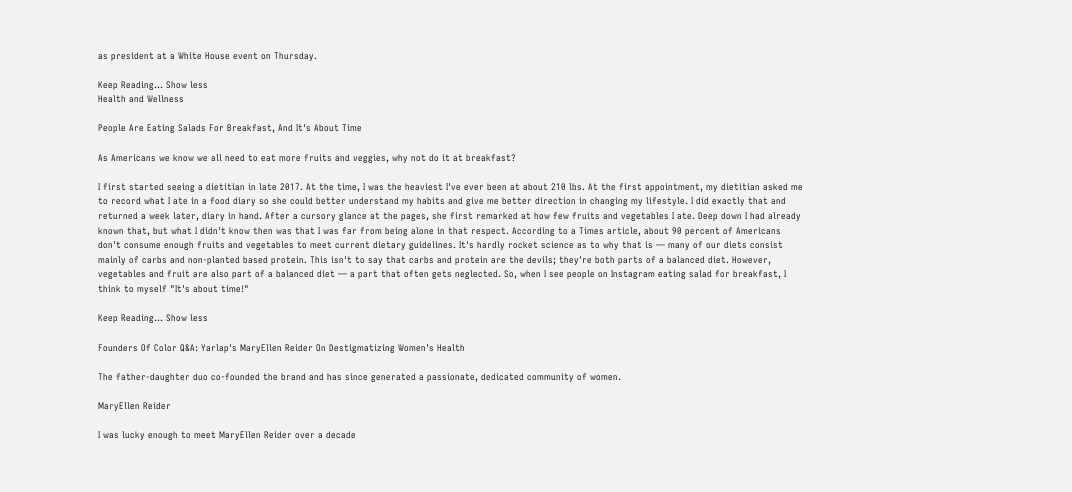as president at a White House event on Thursday.

Keep Reading... Show less
Health and Wellness

People Are Eating Salads For Breakfast, And It's About Time

As Americans we know we all need to eat more fruits and veggies, why not do it at breakfast?

I first started seeing a dietitian in late 2017. At the time, I was the heaviest I've ever been at about 210 lbs. At the first appointment, my dietitian asked me to record what I ate in a food diary so she could better understand my habits and give me better direction in changing my lifestyle. I did exactly that and returned a week later, diary in hand. After a cursory glance at the pages, she first remarked at how few fruits and vegetables I ate. Deep down I had already known that, but what I didn't know then was that I was far from being alone in that respect. According to a Times article, about 90 percent of Americans don't consume enough fruits and vegetables to meet current dietary guidelines. It's hardly rocket science as to why that is — many of our diets consist mainly of carbs and non-planted based protein. This isn't to say that carbs and protein are the devils; they're both parts of a balanced diet. However, vegetables and fruit are also part of a balanced diet — a part that often gets neglected. So, when I see people on Instagram eating salad for breakfast, I think to myself "It's about time!"

Keep Reading... Show less

Founders Of Color Q&A: Yarlap's MaryEllen Reider On Destigmatizing Women's Health

The father-daughter duo co-founded the brand and has since generated a passionate, dedicated community of women.

MaryEllen Reider

I was lucky enough to meet MaryEllen Reider over a decade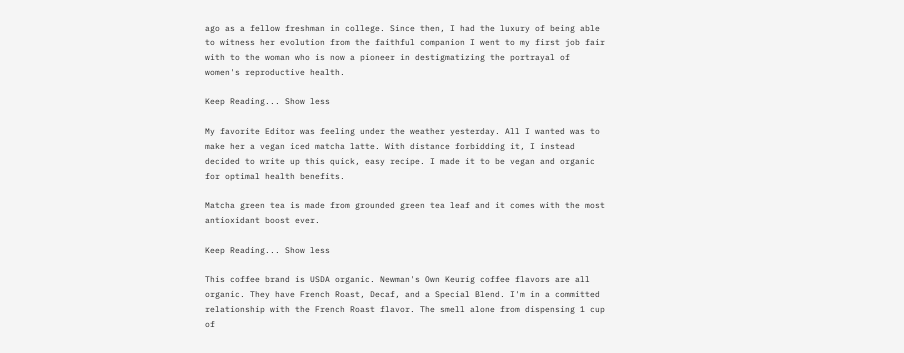ago as a fellow freshman in college. Since then, I had the luxury of being able to witness her evolution from the faithful companion I went to my first job fair with to the woman who is now a pioneer in destigmatizing the portrayal of women's reproductive health.

Keep Reading... Show less

My favorite Editor was feeling under the weather yesterday. All I wanted was to make her a vegan iced matcha latte. With distance forbidding it, I instead decided to write up this quick, easy recipe. I made it to be vegan and organic for optimal health benefits.

Matcha green tea is made from grounded green tea leaf and it comes with the most antioxidant boost ever.

Keep Reading... Show less

This coffee brand is USDA organic. Newman's Own Keurig coffee flavors are all organic. They have French Roast, Decaf, and a Special Blend. I'm in a committed relationship with the French Roast flavor. The smell alone from dispensing 1 cup of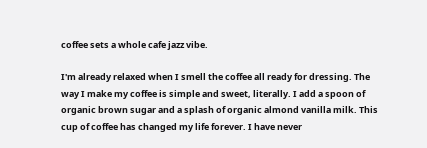coffee sets a whole cafe jazz vibe.

I'm already relaxed when I smell the coffee all ready for dressing. The way I make my coffee is simple and sweet, literally. I add a spoon of organic brown sugar and a splash of organic almond vanilla milk. This cup of coffee has changed my life forever. I have never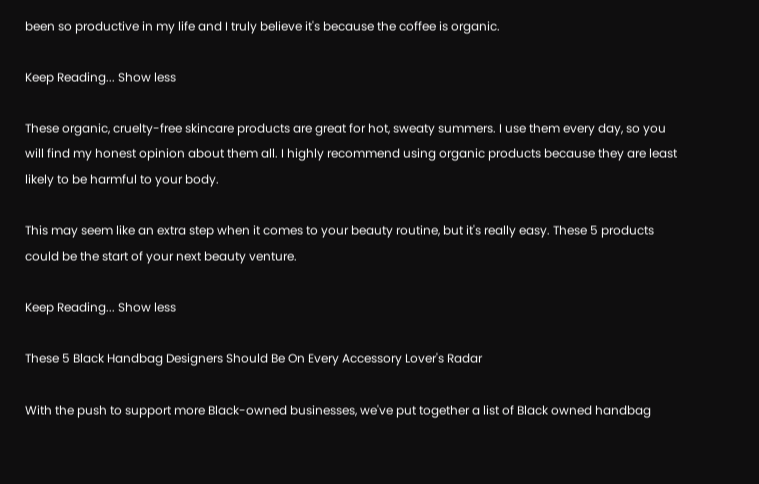been so productive in my life and I truly believe it's because the coffee is organic.

Keep Reading... Show less

These organic, cruelty-free skincare products are great for hot, sweaty summers. I use them every day, so you will find my honest opinion about them all. I highly recommend using organic products because they are least likely to be harmful to your body.

This may seem like an extra step when it comes to your beauty routine, but it's really easy. These 5 products could be the start of your next beauty venture.

Keep Reading... Show less

These 5 Black Handbag Designers Should Be On Every Accessory Lover's Radar

With the push to support more Black-owned businesses, we've put together a list of Black owned handbag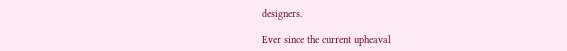designers.

Ever since the current upheaval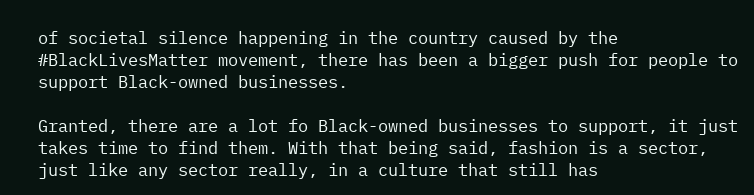of societal silence happening in the country caused by the #BlackLivesMatter movement, there has been a bigger push for people to support Black-owned businesses.

Granted, there are a lot fo Black-owned businesses to support, it just takes time to find them. With that being said, fashion is a sector, just like any sector really, in a culture that still has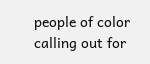people of color calling out for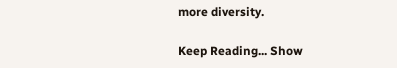more diversity.

Keep Reading... Show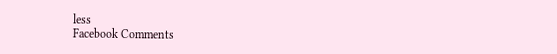less
Facebook Comments